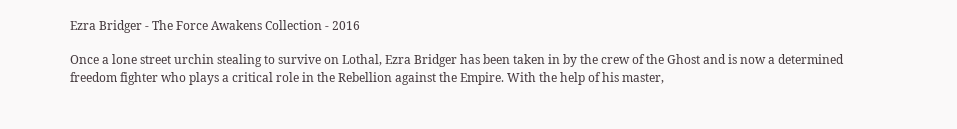Ezra Bridger - The Force Awakens Collection - 2016

Once a lone street urchin stealing to survive on Lothal, Ezra Bridger has been taken in by the crew of the Ghost and is now a determined freedom fighter who plays a critical role in the Rebellion against the Empire. With the help of his master,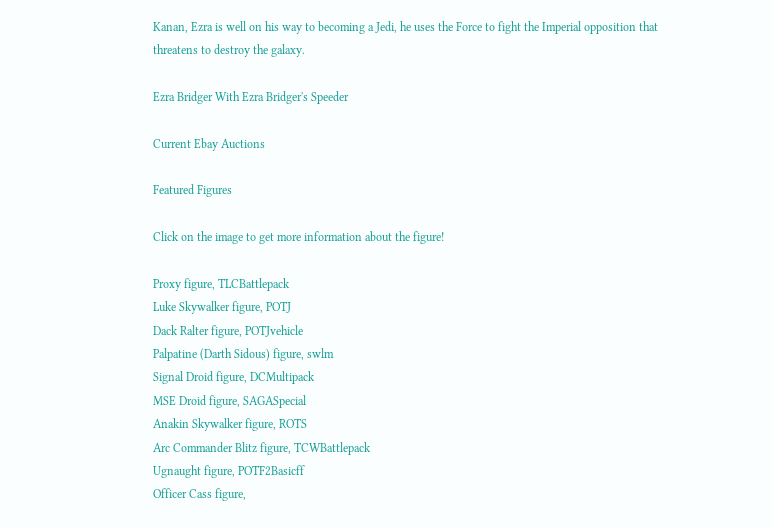Kanan, Ezra is well on his way to becoming a Jedi, he uses the Force to fight the Imperial opposition that threatens to destroy the galaxy.

Ezra Bridger With Ezra Bridger's Speeder

Current Ebay Auctions

Featured Figures

Click on the image to get more information about the figure!

Proxy figure, TLCBattlepack
Luke Skywalker figure, POTJ
Dack Ralter figure, POTJvehicle
Palpatine (Darth Sidous) figure, swlm
Signal Droid figure, DCMultipack
MSE Droid figure, SAGASpecial
Anakin Skywalker figure, ROTS
Arc Commander Blitz figure, TCWBattlepack
Ugnaught figure, POTF2Basicff
Officer Cass figure,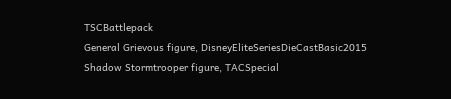TSCBattlepack
General Grievous figure, DisneyEliteSeriesDieCastBasic2015
Shadow Stormtrooper figure, TACSpecial